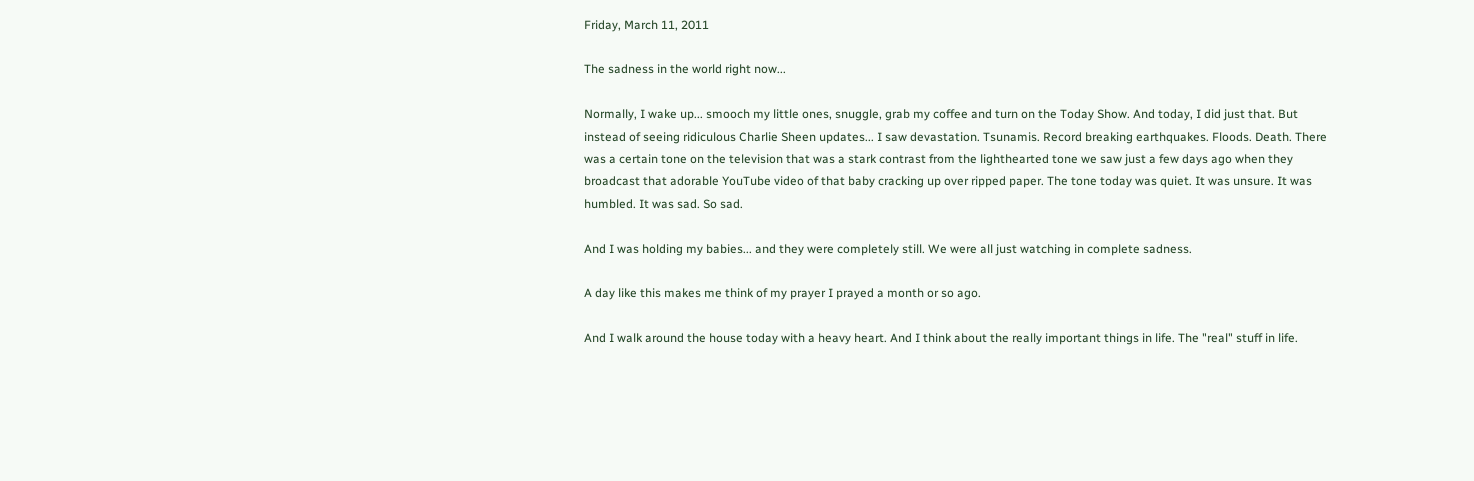Friday, March 11, 2011

The sadness in the world right now...

Normally, I wake up... smooch my little ones, snuggle, grab my coffee and turn on the Today Show. And today, I did just that. But instead of seeing ridiculous Charlie Sheen updates... I saw devastation. Tsunamis. Record breaking earthquakes. Floods. Death. There was a certain tone on the television that was a stark contrast from the lighthearted tone we saw just a few days ago when they broadcast that adorable YouTube video of that baby cracking up over ripped paper. The tone today was quiet. It was unsure. It was humbled. It was sad. So sad.

And I was holding my babies... and they were completely still. We were all just watching in complete sadness.

A day like this makes me think of my prayer I prayed a month or so ago.

And I walk around the house today with a heavy heart. And I think about the really important things in life. The "real" stuff in life.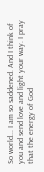So world... I am so saddened. And I think of you and send love and light your way. I pray that the energy of God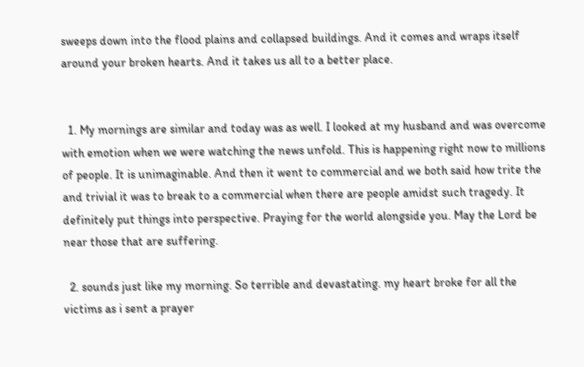sweeps down into the flood plains and collapsed buildings. And it comes and wraps itself around your broken hearts. And it takes us all to a better place.


  1. My mornings are similar and today was as well. I looked at my husband and was overcome with emotion when we were watching the news unfold. This is happening right now to millions of people. It is unimaginable. And then it went to commercial and we both said how trite the and trivial it was to break to a commercial when there are people amidst such tragedy. It definitely put things into perspective. Praying for the world alongside you. May the Lord be near those that are suffering.

  2. sounds just like my morning. So terrible and devastating. my heart broke for all the victims as i sent a prayer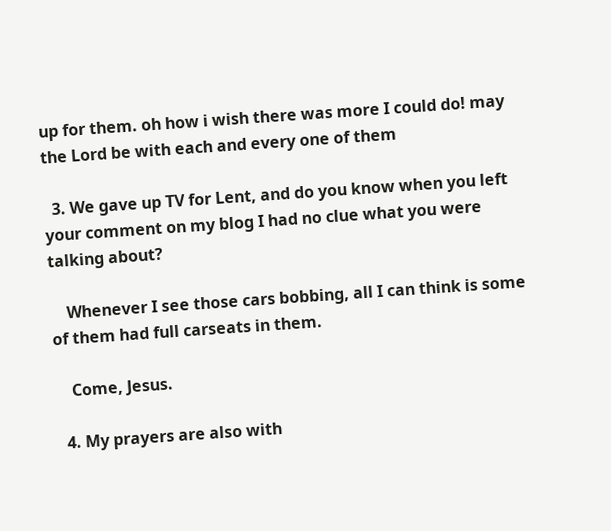up for them. oh how i wish there was more I could do! may the Lord be with each and every one of them

  3. We gave up TV for Lent, and do you know when you left your comment on my blog I had no clue what you were talking about?

    Whenever I see those cars bobbing, all I can think is some of them had full carseats in them.

    Come, Jesus.

  4. My prayers are also with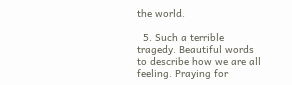the world.

  5. Such a terrible tragedy. Beautiful words to describe how we are all feeling. Praying for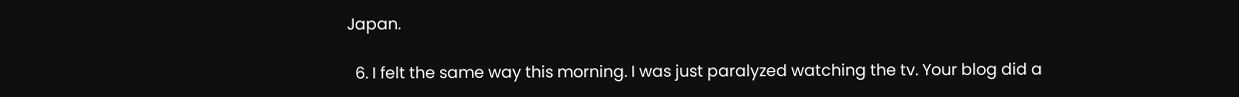Japan.

  6. I felt the same way this morning. I was just paralyzed watching the tv. Your blog did a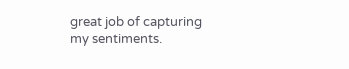great job of capturing my sentiments.